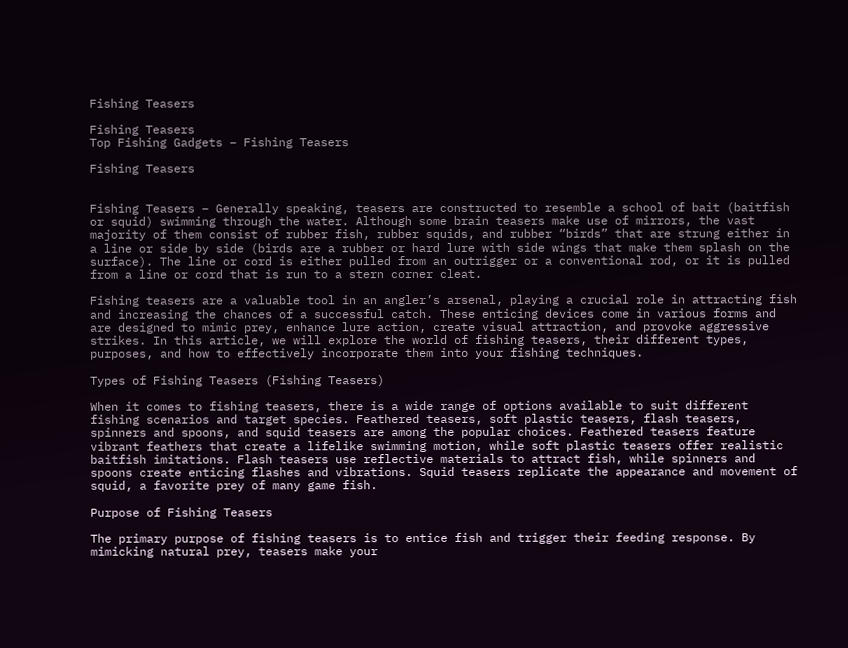Fishing Teasers

Fishing Teasers
Top Fishing Gadgets – Fishing Teasers

Fishing Teasers


Fishing Teasers – Generally speaking, teasers are constructed to resemble a school of bait (baitfish or squid) swimming through the water. Although some brain teasers make use of mirrors, the vast majority of them consist of rubber fish, rubber squids, and rubber “birds” that are strung either in a line or side by side (birds are a rubber or hard lure with side wings that make them splash on the surface). The line or cord is either pulled from an outrigger or a conventional rod, or it is pulled from a line or cord that is run to a stern corner cleat.

Fishing teasers are a valuable tool in an angler’s arsenal, playing a crucial role in attracting fish and increasing the chances of a successful catch. These enticing devices come in various forms and are designed to mimic prey, enhance lure action, create visual attraction, and provoke aggressive strikes. In this article, we will explore the world of fishing teasers, their different types, purposes, and how to effectively incorporate them into your fishing techniques.

Types of Fishing Teasers (Fishing Teasers)

When it comes to fishing teasers, there is a wide range of options available to suit different fishing scenarios and target species. Feathered teasers, soft plastic teasers, flash teasers, spinners and spoons, and squid teasers are among the popular choices. Feathered teasers feature vibrant feathers that create a lifelike swimming motion, while soft plastic teasers offer realistic baitfish imitations. Flash teasers use reflective materials to attract fish, while spinners and spoons create enticing flashes and vibrations. Squid teasers replicate the appearance and movement of squid, a favorite prey of many game fish.

Purpose of Fishing Teasers

The primary purpose of fishing teasers is to entice fish and trigger their feeding response. By mimicking natural prey, teasers make your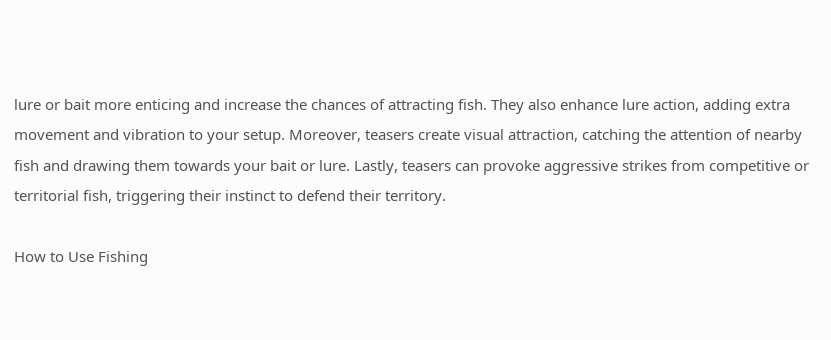lure or bait more enticing and increase the chances of attracting fish. They also enhance lure action, adding extra movement and vibration to your setup. Moreover, teasers create visual attraction, catching the attention of nearby fish and drawing them towards your bait or lure. Lastly, teasers can provoke aggressive strikes from competitive or territorial fish, triggering their instinct to defend their territory.

How to Use Fishing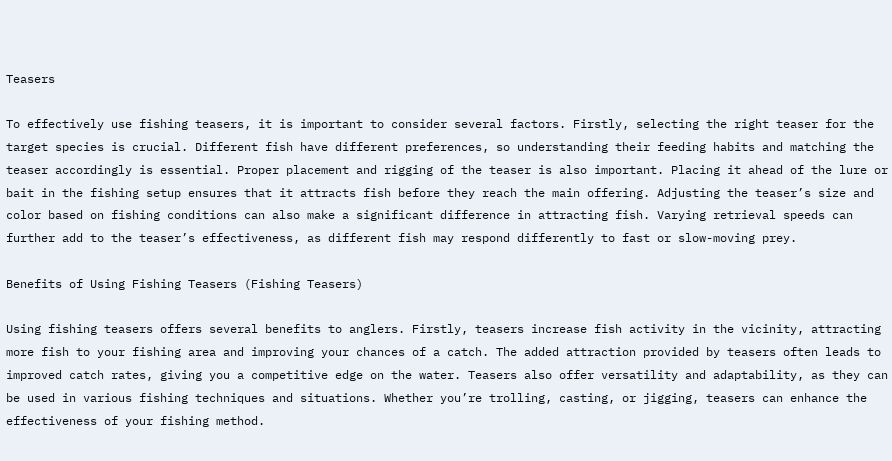Teasers

To effectively use fishing teasers, it is important to consider several factors. Firstly, selecting the right teaser for the target species is crucial. Different fish have different preferences, so understanding their feeding habits and matching the teaser accordingly is essential. Proper placement and rigging of the teaser is also important. Placing it ahead of the lure or bait in the fishing setup ensures that it attracts fish before they reach the main offering. Adjusting the teaser’s size and color based on fishing conditions can also make a significant difference in attracting fish. Varying retrieval speeds can further add to the teaser’s effectiveness, as different fish may respond differently to fast or slow-moving prey.

Benefits of Using Fishing Teasers (Fishing Teasers)

Using fishing teasers offers several benefits to anglers. Firstly, teasers increase fish activity in the vicinity, attracting more fish to your fishing area and improving your chances of a catch. The added attraction provided by teasers often leads to improved catch rates, giving you a competitive edge on the water. Teasers also offer versatility and adaptability, as they can be used in various fishing techniques and situations. Whether you’re trolling, casting, or jigging, teasers can enhance the effectiveness of your fishing method.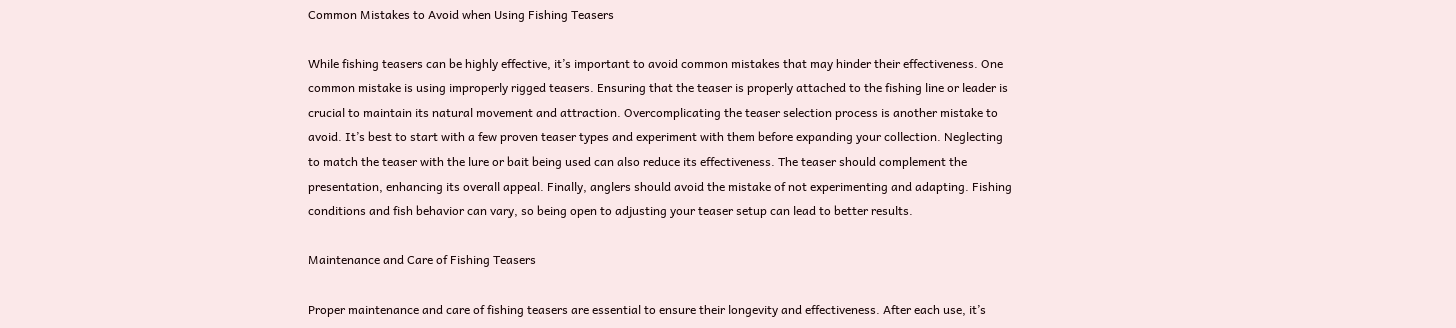Common Mistakes to Avoid when Using Fishing Teasers

While fishing teasers can be highly effective, it’s important to avoid common mistakes that may hinder their effectiveness. One common mistake is using improperly rigged teasers. Ensuring that the teaser is properly attached to the fishing line or leader is crucial to maintain its natural movement and attraction. Overcomplicating the teaser selection process is another mistake to avoid. It’s best to start with a few proven teaser types and experiment with them before expanding your collection. Neglecting to match the teaser with the lure or bait being used can also reduce its effectiveness. The teaser should complement the presentation, enhancing its overall appeal. Finally, anglers should avoid the mistake of not experimenting and adapting. Fishing conditions and fish behavior can vary, so being open to adjusting your teaser setup can lead to better results.

Maintenance and Care of Fishing Teasers

Proper maintenance and care of fishing teasers are essential to ensure their longevity and effectiveness. After each use, it’s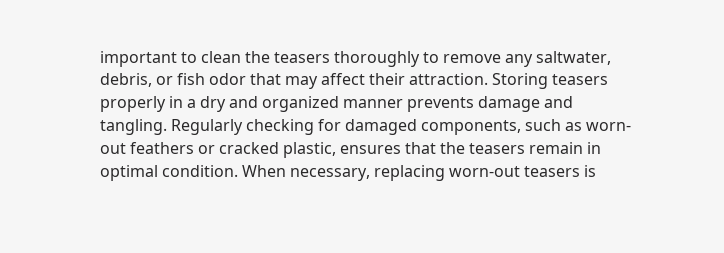important to clean the teasers thoroughly to remove any saltwater, debris, or fish odor that may affect their attraction. Storing teasers properly in a dry and organized manner prevents damage and tangling. Regularly checking for damaged components, such as worn-out feathers or cracked plastic, ensures that the teasers remain in optimal condition. When necessary, replacing worn-out teasers is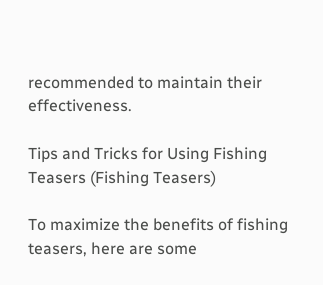recommended to maintain their effectiveness.

Tips and Tricks for Using Fishing Teasers (Fishing Teasers)

To maximize the benefits of fishing teasers, here are some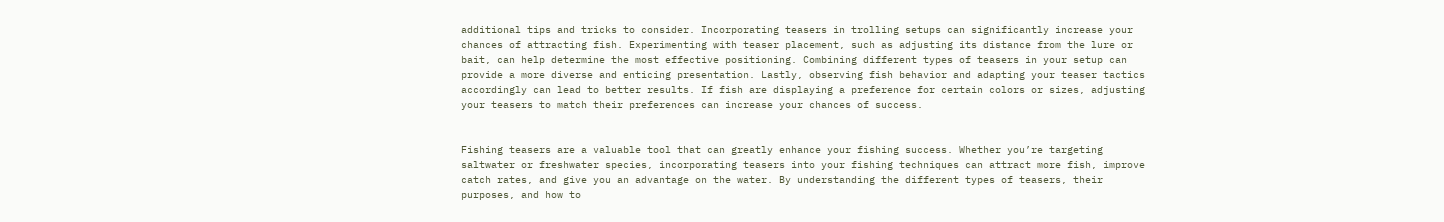additional tips and tricks to consider. Incorporating teasers in trolling setups can significantly increase your chances of attracting fish. Experimenting with teaser placement, such as adjusting its distance from the lure or bait, can help determine the most effective positioning. Combining different types of teasers in your setup can provide a more diverse and enticing presentation. Lastly, observing fish behavior and adapting your teaser tactics accordingly can lead to better results. If fish are displaying a preference for certain colors or sizes, adjusting your teasers to match their preferences can increase your chances of success.


Fishing teasers are a valuable tool that can greatly enhance your fishing success. Whether you’re targeting saltwater or freshwater species, incorporating teasers into your fishing techniques can attract more fish, improve catch rates, and give you an advantage on the water. By understanding the different types of teasers, their purposes, and how to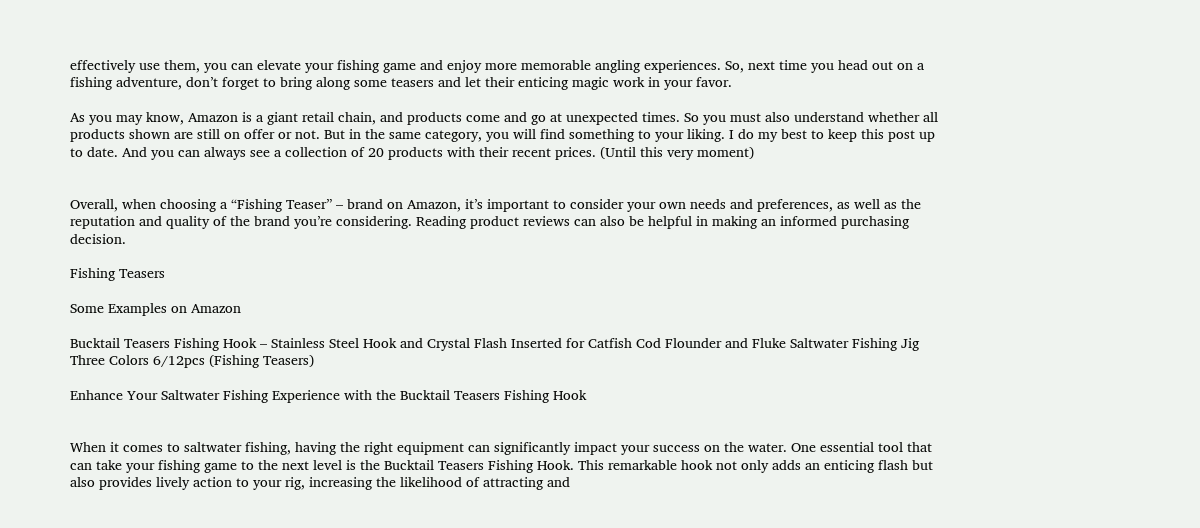effectively use them, you can elevate your fishing game and enjoy more memorable angling experiences. So, next time you head out on a fishing adventure, don’t forget to bring along some teasers and let their enticing magic work in your favor.

As you may know, Amazon is a giant retail chain, and products come and go at unexpected times. So you must also understand whether all products shown are still on offer or not. But in the same category, you will find something to your liking. I do my best to keep this post up to date. And you can always see a collection of 20 products with their recent prices. (Until this very moment)


Overall, when choosing a “Fishing Teaser” – brand on Amazon, it’s important to consider your own needs and preferences, as well as the reputation and quality of the brand you’re considering. Reading product reviews can also be helpful in making an informed purchasing decision.

Fishing Teasers

Some Examples on Amazon

Bucktail Teasers Fishing Hook – Stainless Steel Hook and Crystal Flash Inserted for Catfish Cod Flounder and Fluke Saltwater Fishing Jig Three Colors 6/12pcs (Fishing Teasers)

Enhance Your Saltwater Fishing Experience with the Bucktail Teasers Fishing Hook


When it comes to saltwater fishing, having the right equipment can significantly impact your success on the water. One essential tool that can take your fishing game to the next level is the Bucktail Teasers Fishing Hook. This remarkable hook not only adds an enticing flash but also provides lively action to your rig, increasing the likelihood of attracting and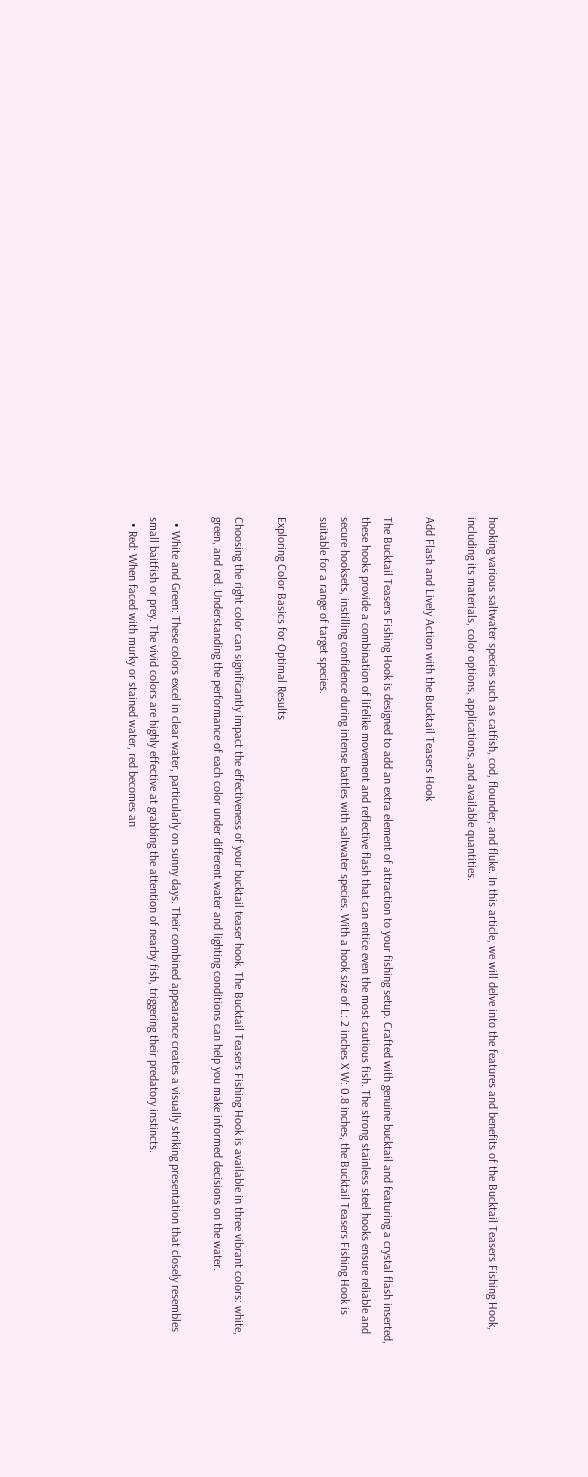hooking various saltwater species such as catfish, cod, flounder, and fluke. In this article, we will delve into the features and benefits of the Bucktail Teasers Fishing Hook, including its materials, color options, applications, and available quantities.

Add Flash and Lively Action with the Bucktail Teasers Hook

The Bucktail Teasers Fishing Hook is designed to add an extra element of attraction to your fishing setup. Crafted with genuine bucktail and featuring a crystal flash inserted, these hooks provide a combination of lifelike movement and reflective flash that can entice even the most cautious fish. The strong stainless steel hooks ensure reliable and secure hooksets, instilling confidence during intense battles with saltwater species. With a hook size of L: 2 inches X W: 0.8 inches, the Bucktail Teasers Fishing Hook is suitable for a range of target species.

Exploring Color Basics for Optimal Results

Choosing the right color can significantly impact the effectiveness of your bucktail teaser hook. The Bucktail Teasers Fishing Hook is available in three vibrant colors: white, green, and red. Understanding the performance of each color under different water and lighting conditions can help you make informed decisions on the water.

  • White and Green: These colors excel in clear water, particularly on sunny days. Their combined appearance creates a visually striking presentation that closely resembles small baitfish or prey. The vivid colors are highly effective at grabbing the attention of nearby fish, triggering their predatory instincts.
  • Red: When faced with murky or stained water, red becomes an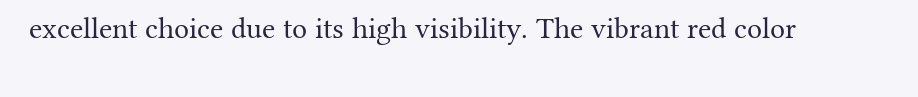excellent choice due to its high visibility. The vibrant red color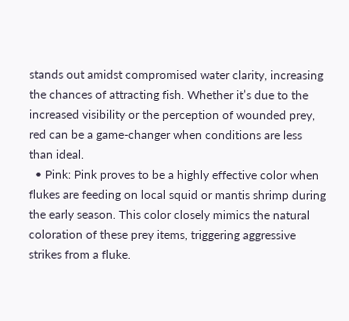stands out amidst compromised water clarity, increasing the chances of attracting fish. Whether it’s due to the increased visibility or the perception of wounded prey, red can be a game-changer when conditions are less than ideal.
  • Pink: Pink proves to be a highly effective color when flukes are feeding on local squid or mantis shrimp during the early season. This color closely mimics the natural coloration of these prey items, triggering aggressive strikes from a fluke.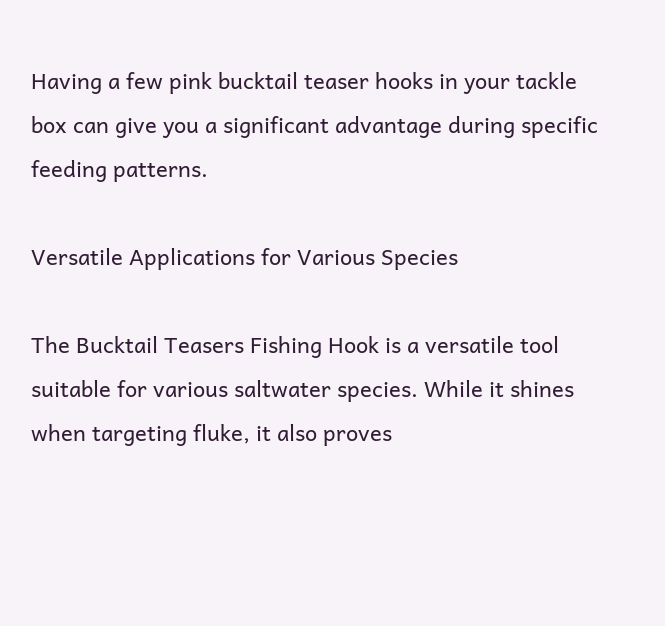Having a few pink bucktail teaser hooks in your tackle box can give you a significant advantage during specific feeding patterns.

Versatile Applications for Various Species

The Bucktail Teasers Fishing Hook is a versatile tool suitable for various saltwater species. While it shines when targeting fluke, it also proves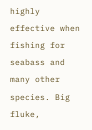highly effective when fishing for seabass and many other species. Big fluke,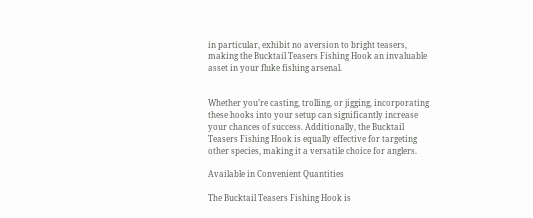in particular, exhibit no aversion to bright teasers, making the Bucktail Teasers Fishing Hook an invaluable asset in your fluke fishing arsenal.


Whether you’re casting, trolling, or jigging, incorporating these hooks into your setup can significantly increase your chances of success. Additionally, the Bucktail Teasers Fishing Hook is equally effective for targeting other species, making it a versatile choice for anglers.

Available in Convenient Quantities

The Bucktail Teasers Fishing Hook is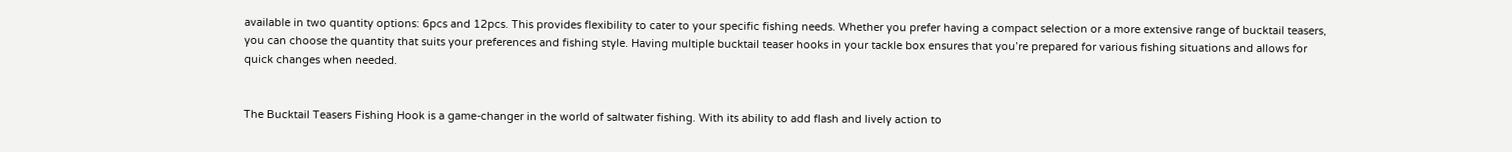available in two quantity options: 6pcs and 12pcs. This provides flexibility to cater to your specific fishing needs. Whether you prefer having a compact selection or a more extensive range of bucktail teasers, you can choose the quantity that suits your preferences and fishing style. Having multiple bucktail teaser hooks in your tackle box ensures that you’re prepared for various fishing situations and allows for quick changes when needed.


The Bucktail Teasers Fishing Hook is a game-changer in the world of saltwater fishing. With its ability to add flash and lively action to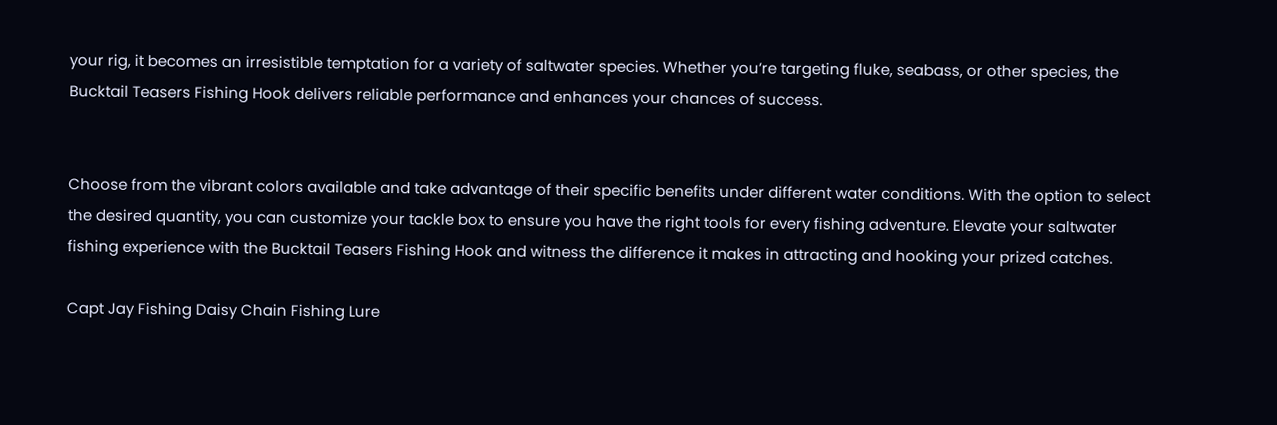your rig, it becomes an irresistible temptation for a variety of saltwater species. Whether you’re targeting fluke, seabass, or other species, the Bucktail Teasers Fishing Hook delivers reliable performance and enhances your chances of success.


Choose from the vibrant colors available and take advantage of their specific benefits under different water conditions. With the option to select the desired quantity, you can customize your tackle box to ensure you have the right tools for every fishing adventure. Elevate your saltwater fishing experience with the Bucktail Teasers Fishing Hook and witness the difference it makes in attracting and hooking your prized catches.

Capt Jay Fishing Daisy Chain Fishing Lure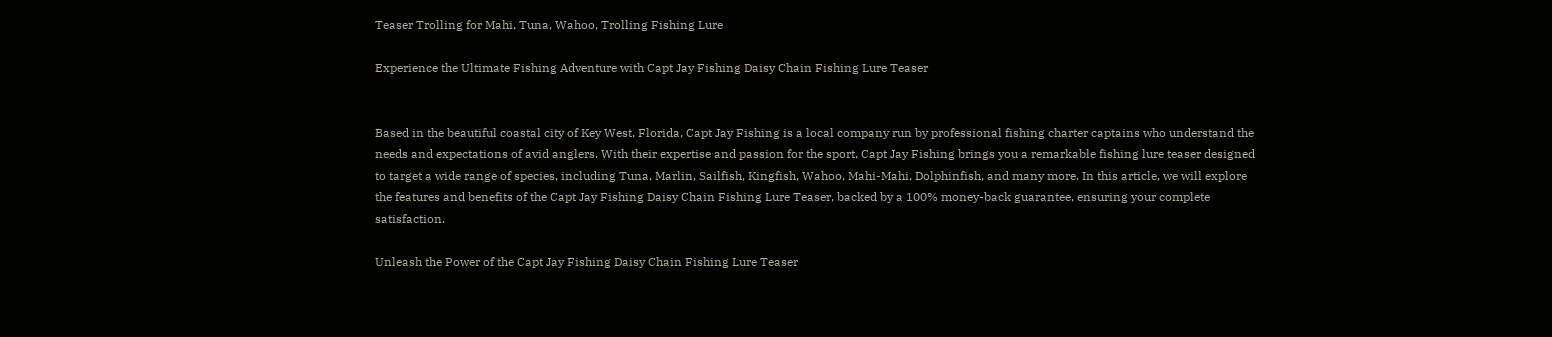Teaser Trolling for Mahi, Tuna, Wahoo, Trolling Fishing Lure

Experience the Ultimate Fishing Adventure with Capt Jay Fishing Daisy Chain Fishing Lure Teaser


Based in the beautiful coastal city of Key West, Florida, Capt Jay Fishing is a local company run by professional fishing charter captains who understand the needs and expectations of avid anglers. With their expertise and passion for the sport, Capt Jay Fishing brings you a remarkable fishing lure teaser designed to target a wide range of species, including Tuna, Marlin, Sailfish, Kingfish, Wahoo, Mahi-Mahi, Dolphinfish, and many more. In this article, we will explore the features and benefits of the Capt Jay Fishing Daisy Chain Fishing Lure Teaser, backed by a 100% money-back guarantee, ensuring your complete satisfaction.

Unleash the Power of the Capt Jay Fishing Daisy Chain Fishing Lure Teaser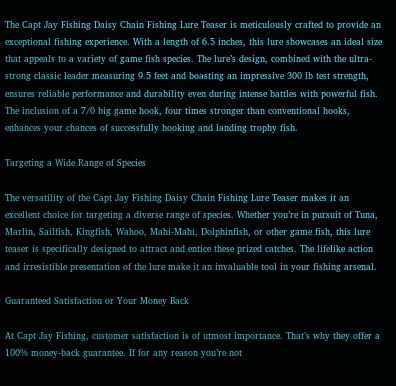The Capt Jay Fishing Daisy Chain Fishing Lure Teaser is meticulously crafted to provide an exceptional fishing experience. With a length of 6.5 inches, this lure showcases an ideal size that appeals to a variety of game fish species. The lure’s design, combined with the ultra-strong classic leader measuring 9.5 feet and boasting an impressive 300 lb test strength, ensures reliable performance and durability even during intense battles with powerful fish. The inclusion of a 7/0 big game hook, four times stronger than conventional hooks, enhances your chances of successfully hooking and landing trophy fish.

Targeting a Wide Range of Species

The versatility of the Capt Jay Fishing Daisy Chain Fishing Lure Teaser makes it an excellent choice for targeting a diverse range of species. Whether you’re in pursuit of Tuna, Marlin, Sailfish, Kingfish, Wahoo, Mahi-Mahi, Dolphinfish, or other game fish, this lure teaser is specifically designed to attract and entice these prized catches. The lifelike action and irresistible presentation of the lure make it an invaluable tool in your fishing arsenal.

Guaranteed Satisfaction or Your Money Back

At Capt Jay Fishing, customer satisfaction is of utmost importance. That’s why they offer a 100% money-back guarantee. If for any reason you’re not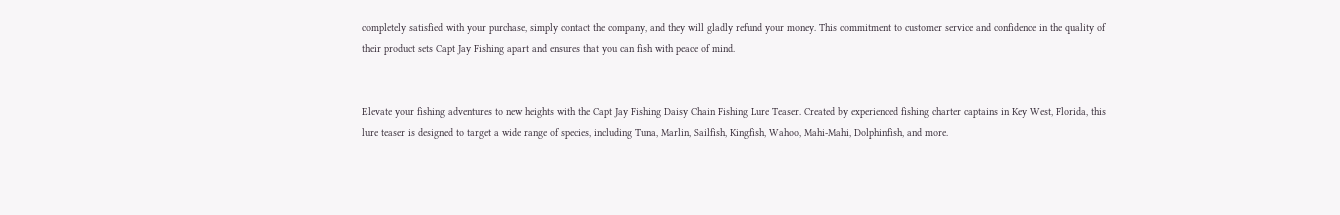completely satisfied with your purchase, simply contact the company, and they will gladly refund your money. This commitment to customer service and confidence in the quality of their product sets Capt Jay Fishing apart and ensures that you can fish with peace of mind.


Elevate your fishing adventures to new heights with the Capt Jay Fishing Daisy Chain Fishing Lure Teaser. Created by experienced fishing charter captains in Key West, Florida, this lure teaser is designed to target a wide range of species, including Tuna, Marlin, Sailfish, Kingfish, Wahoo, Mahi-Mahi, Dolphinfish, and more.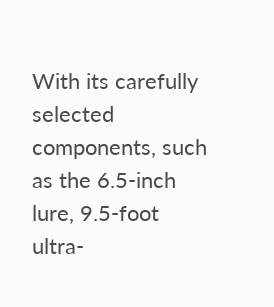With its carefully selected components, such as the 6.5-inch lure, 9.5-foot ultra-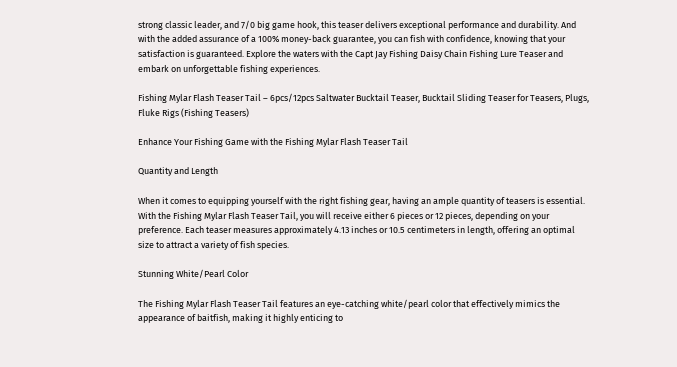strong classic leader, and 7/0 big game hook, this teaser delivers exceptional performance and durability. And with the added assurance of a 100% money-back guarantee, you can fish with confidence, knowing that your satisfaction is guaranteed. Explore the waters with the Capt Jay Fishing Daisy Chain Fishing Lure Teaser and embark on unforgettable fishing experiences.

Fishing Mylar Flash Teaser Tail – 6pcs/12pcs Saltwater Bucktail Teaser, Bucktail Sliding Teaser for Teasers, Plugs, Fluke Rigs (Fishing Teasers)

Enhance Your Fishing Game with the Fishing Mylar Flash Teaser Tail

Quantity and Length

When it comes to equipping yourself with the right fishing gear, having an ample quantity of teasers is essential. With the Fishing Mylar Flash Teaser Tail, you will receive either 6 pieces or 12 pieces, depending on your preference. Each teaser measures approximately 4.13 inches or 10.5 centimeters in length, offering an optimal size to attract a variety of fish species.

Stunning White/Pearl Color

The Fishing Mylar Flash Teaser Tail features an eye-catching white/pearl color that effectively mimics the appearance of baitfish, making it highly enticing to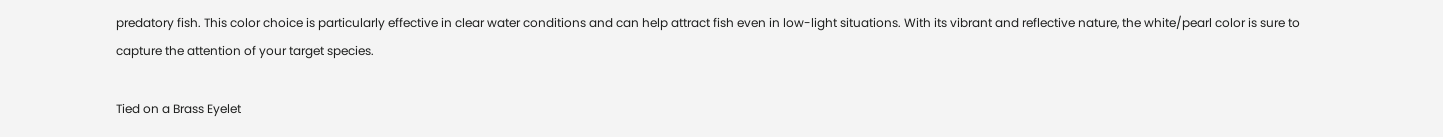predatory fish. This color choice is particularly effective in clear water conditions and can help attract fish even in low-light situations. With its vibrant and reflective nature, the white/pearl color is sure to capture the attention of your target species.

Tied on a Brass Eyelet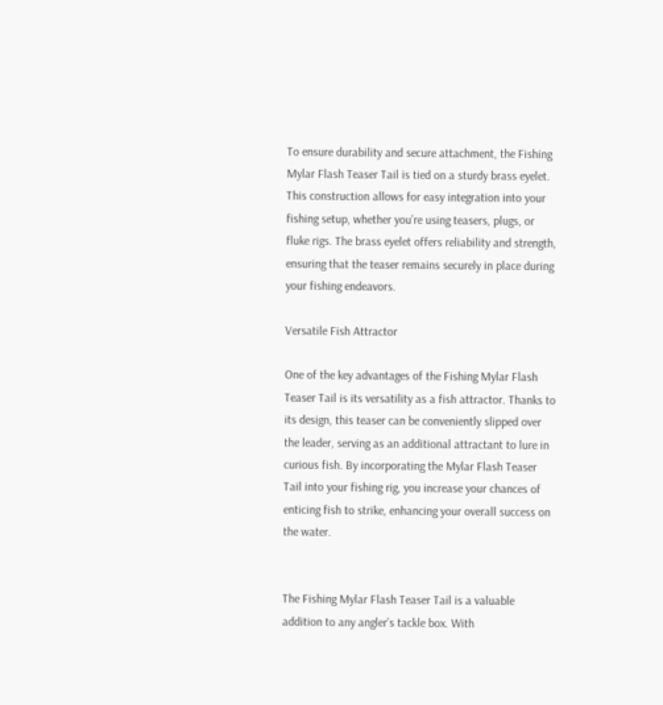To ensure durability and secure attachment, the Fishing Mylar Flash Teaser Tail is tied on a sturdy brass eyelet. This construction allows for easy integration into your fishing setup, whether you’re using teasers, plugs, or fluke rigs. The brass eyelet offers reliability and strength, ensuring that the teaser remains securely in place during your fishing endeavors.

Versatile Fish Attractor

One of the key advantages of the Fishing Mylar Flash Teaser Tail is its versatility as a fish attractor. Thanks to its design, this teaser can be conveniently slipped over the leader, serving as an additional attractant to lure in curious fish. By incorporating the Mylar Flash Teaser Tail into your fishing rig, you increase your chances of enticing fish to strike, enhancing your overall success on the water.


The Fishing Mylar Flash Teaser Tail is a valuable addition to any angler’s tackle box. With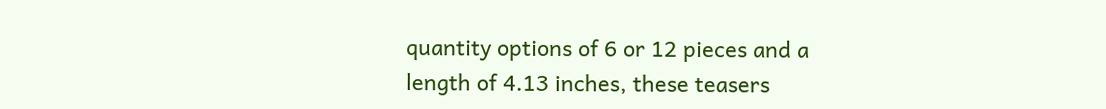quantity options of 6 or 12 pieces and a length of 4.13 inches, these teasers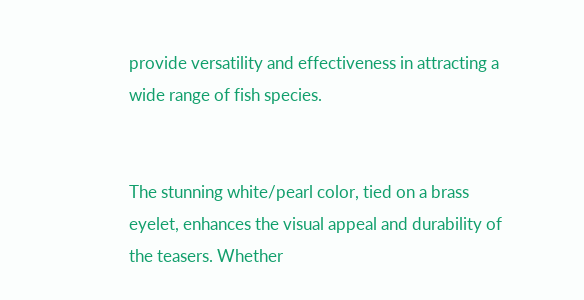provide versatility and effectiveness in attracting a wide range of fish species.


The stunning white/pearl color, tied on a brass eyelet, enhances the visual appeal and durability of the teasers. Whether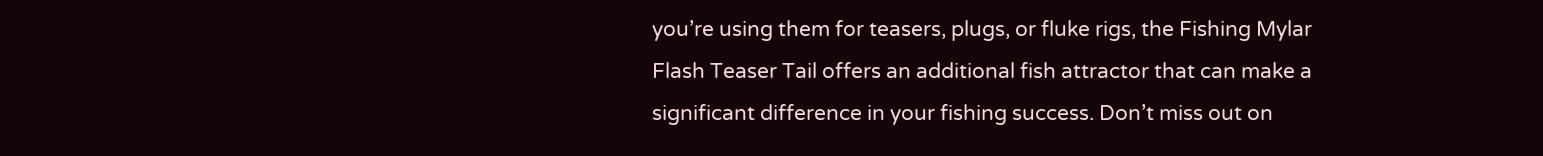you’re using them for teasers, plugs, or fluke rigs, the Fishing Mylar Flash Teaser Tail offers an additional fish attractor that can make a significant difference in your fishing success. Don’t miss out on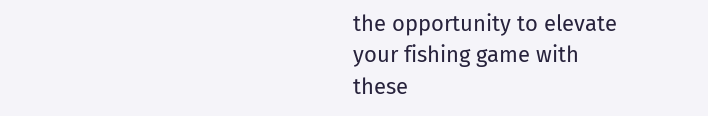the opportunity to elevate your fishing game with these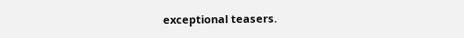exceptional teasers.